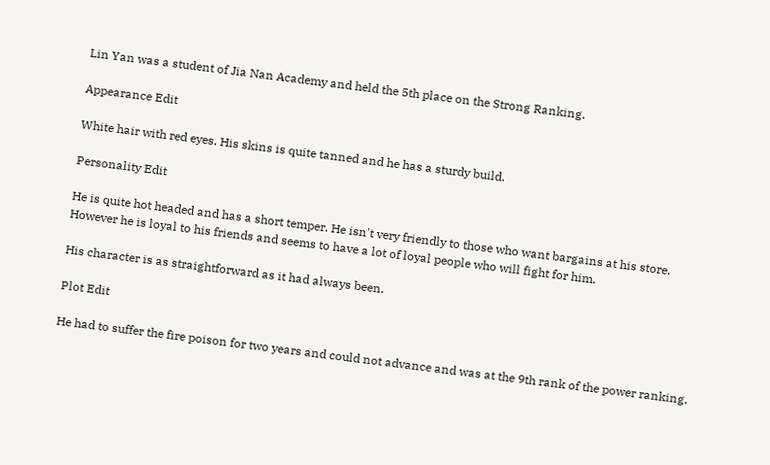Lin Yan was a student of Jia Nan Academy and held the 5th place on the Strong Ranking.

Appearance Edit

White hair with red eyes. His skins is quite tanned and he has a sturdy build.

Personality Edit

He is quite hot headed and has a short temper. He isn't very friendly to those who want bargains at his store. However he is loyal to his friends and seems to have a lot of loyal people who will fight for him.

His character is as straightforward as it had always been.

Plot Edit

He had to suffer the fire poison for two years and could not advance and was at the 9th rank of the power ranking.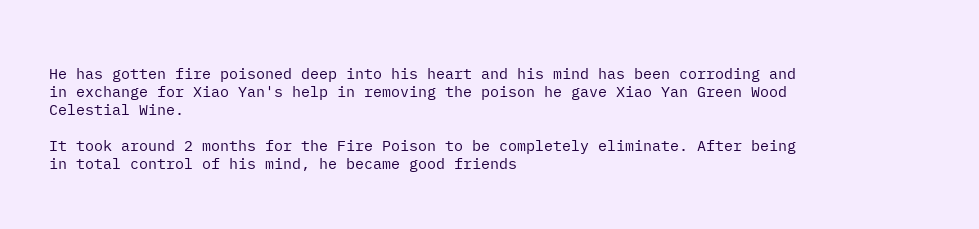He has gotten fire poisoned deep into his heart and his mind has been corroding and in exchange for Xiao Yan's help in removing the poison he gave Xiao Yan Green Wood Celestial Wine.

It took around 2 months for the Fire Poison to be completely eliminate. After being in total control of his mind, he became good friends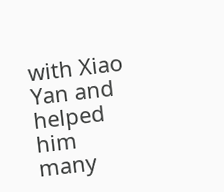with Xiao Yan and helped him many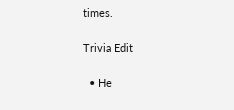times.

Trivia Edit

  • He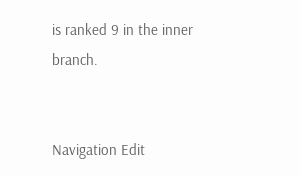is ranked 9 in the inner branch.


Navigation Edit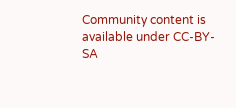Community content is available under CC-BY-SA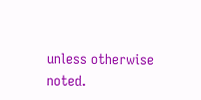unless otherwise noted.